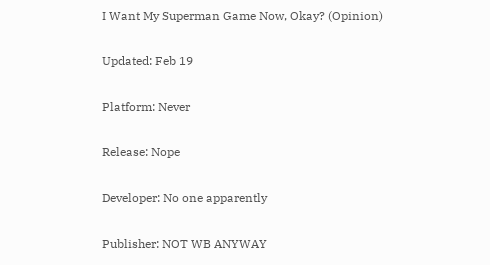I Want My Superman Game Now, Okay? (Opinion)

Updated: Feb 19

Platform: Never

Release: Nope

Developer: No one apparently

Publisher: NOT WB ANYWAY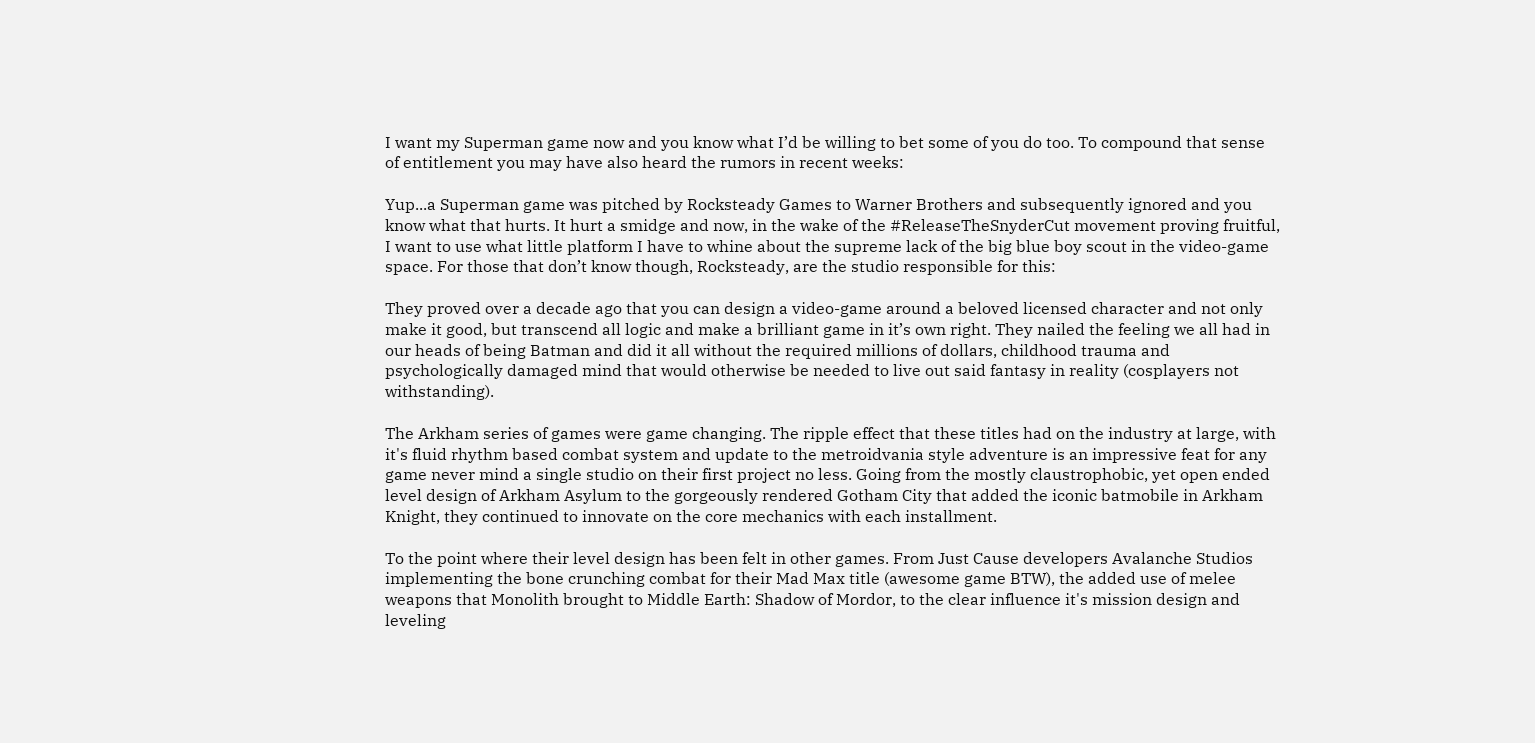I want my Superman game now and you know what I’d be willing to bet some of you do too. To compound that sense of entitlement you may have also heard the rumors in recent weeks:

Yup...a Superman game was pitched by Rocksteady Games to Warner Brothers and subsequently ignored and you know what that hurts. It hurt a smidge and now, in the wake of the #ReleaseTheSnyderCut movement proving fruitful, I want to use what little platform I have to whine about the supreme lack of the big blue boy scout in the video-game space. For those that don’t know though, Rocksteady, are the studio responsible for this:

They proved over a decade ago that you can design a video-game around a beloved licensed character and not only make it good, but transcend all logic and make a brilliant game in it’s own right. They nailed the feeling we all had in our heads of being Batman and did it all without the required millions of dollars, childhood trauma and psychologically damaged mind that would otherwise be needed to live out said fantasy in reality (cosplayers not withstanding).

The Arkham series of games were game changing. The ripple effect that these titles had on the industry at large, with it's fluid rhythm based combat system and update to the metroidvania style adventure is an impressive feat for any game never mind a single studio on their first project no less. Going from the mostly claustrophobic, yet open ended level design of Arkham Asylum to the gorgeously rendered Gotham City that added the iconic batmobile in Arkham Knight, they continued to innovate on the core mechanics with each installment.

To the point where their level design has been felt in other games. From Just Cause developers Avalanche Studios implementing the bone crunching combat for their Mad Max title (awesome game BTW), the added use of melee weapons that Monolith brought to Middle Earth: Shadow of Mordor, to the clear influence it's mission design and leveling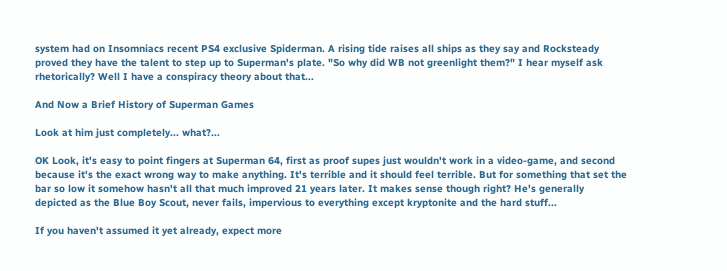system had on Insomniacs recent PS4 exclusive Spiderman. A rising tide raises all ships as they say and Rocksteady proved they have the talent to step up to Superman's plate. "So why did WB not greenlight them?" I hear myself ask rhetorically? Well I have a conspiracy theory about that...

And Now a Brief History of Superman Games

Look at him just completely... what?...

OK Look, it's easy to point fingers at Superman 64, first as proof supes just wouldn't work in a video-game, and second because it's the exact wrong way to make anything. It's terrible and it should feel terrible. But for something that set the bar so low it somehow hasn't all that much improved 21 years later. It makes sense though right? He's generally depicted as the Blue Boy Scout, never fails, impervious to everything except kryptonite and the hard stuff...

If you haven't assumed it yet already, expect more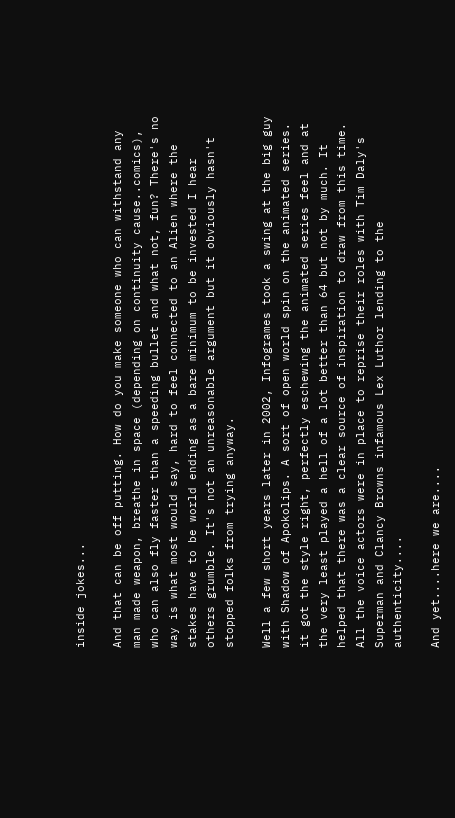inside jokes...

And that can be off putting. How do you make someone who can withstand any man made weapon, breathe in space (depending on continuity cause..comics), who can also fly faster than a speeding bullet and what not, fun? There's no way is what most would say, hard to feel connected to an Alien where the stakes have to be world ending as a bare minimum to be invested I hear others grumble. It's not an unreasonable argument but it obviously hasn't stopped folks from trying anyway.

Well a few short years later in 2002, Infogrames took a swing at the big guy with Shadow of Apokolips. A sort of open world spin on the animated series. it got the style right, perfectly eschewing the animated series feel and at the very least played a hell of a lot better than 64 but not by much. It helped that there was a clear source of inspiration to draw from this time. All the voice actors were in place to reprise their roles with Tim Daly's Superman and Clancy Browns infamous Lex Luthor lending to the authenticity....

And yet....here we are....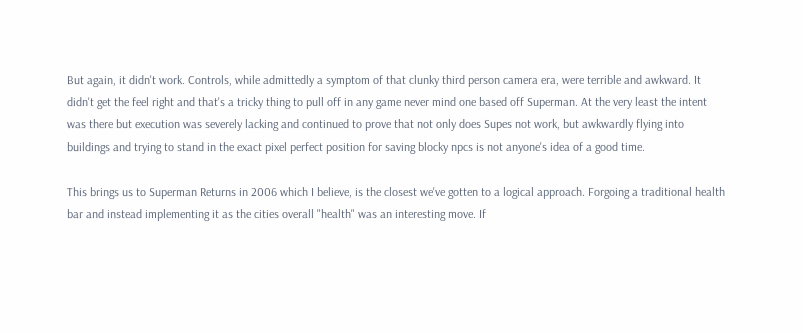But again, it didn't work. Controls, while admittedly a symptom of that clunky third person camera era, were terrible and awkward. It didn't get the feel right and that's a tricky thing to pull off in any game never mind one based off Superman. At the very least the intent was there but execution was severely lacking and continued to prove that not only does Supes not work, but awkwardly flying into buildings and trying to stand in the exact pixel perfect position for saving blocky npcs is not anyone's idea of a good time.

This brings us to Superman Returns in 2006 which I believe, is the closest we've gotten to a logical approach. Forgoing a traditional health bar and instead implementing it as the cities overall "health" was an interesting move. If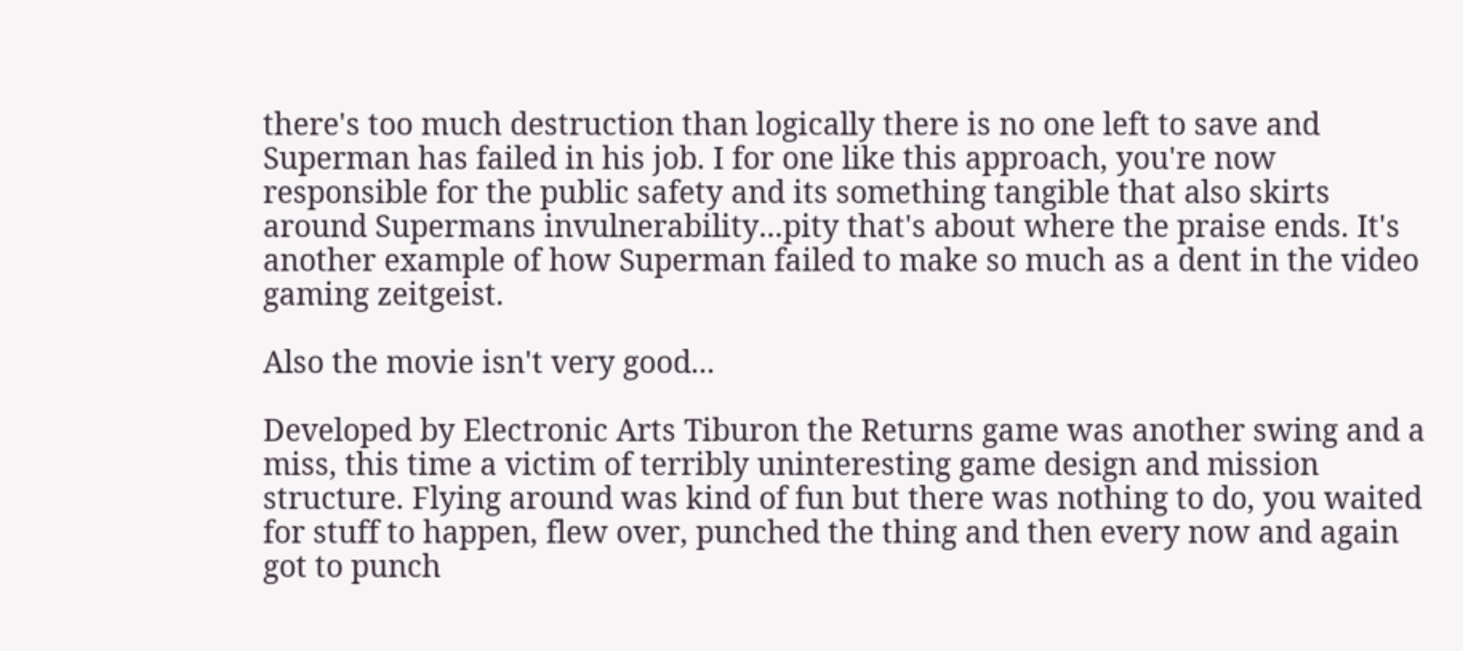there's too much destruction than logically there is no one left to save and Superman has failed in his job. I for one like this approach, you're now responsible for the public safety and its something tangible that also skirts around Supermans invulnerability...pity that's about where the praise ends. It's another example of how Superman failed to make so much as a dent in the video gaming zeitgeist.

Also the movie isn't very good...

Developed by Electronic Arts Tiburon the Returns game was another swing and a miss, this time a victim of terribly uninteresting game design and mission structure. Flying around was kind of fun but there was nothing to do, you waited for stuff to happen, flew over, punched the thing and then every now and again got to punch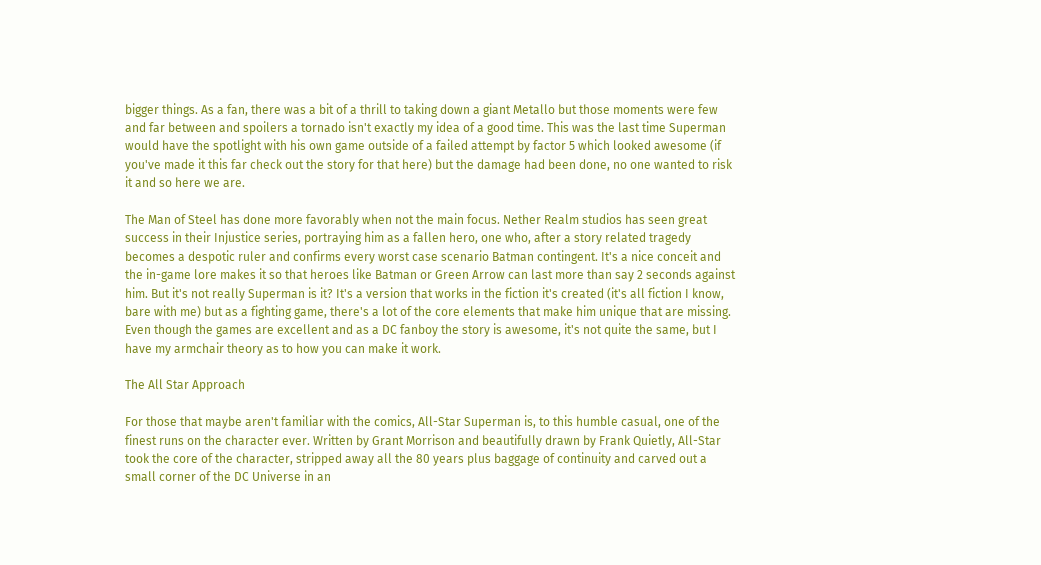bigger things. As a fan, there was a bit of a thrill to taking down a giant Metallo but those moments were few and far between and spoilers a tornado isn't exactly my idea of a good time. This was the last time Superman would have the spotlight with his own game outside of a failed attempt by factor 5 which looked awesome (if you've made it this far check out the story for that here) but the damage had been done, no one wanted to risk it and so here we are.

The Man of Steel has done more favorably when not the main focus. Nether Realm studios has seen great success in their Injustice series, portraying him as a fallen hero, one who, after a story related tragedy becomes a despotic ruler and confirms every worst case scenario Batman contingent. It's a nice conceit and the in-game lore makes it so that heroes like Batman or Green Arrow can last more than say 2 seconds against him. But it's not really Superman is it? It's a version that works in the fiction it's created (it's all fiction I know, bare with me) but as a fighting game, there's a lot of the core elements that make him unique that are missing. Even though the games are excellent and as a DC fanboy the story is awesome, it's not quite the same, but I have my armchair theory as to how you can make it work.

The All Star Approach

For those that maybe aren't familiar with the comics, All-Star Superman is, to this humble casual, one of the finest runs on the character ever. Written by Grant Morrison and beautifully drawn by Frank Quietly, All-Star took the core of the character, stripped away all the 80 years plus baggage of continuity and carved out a small corner of the DC Universe in an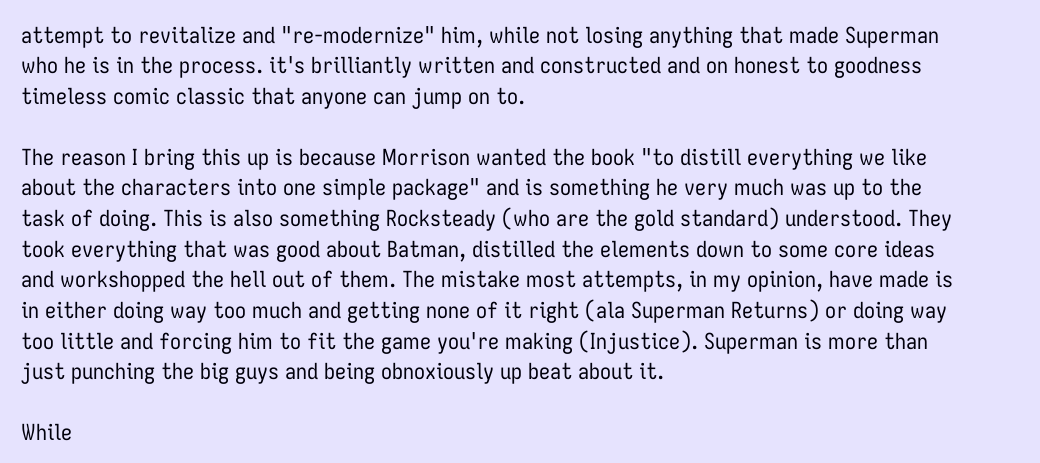attempt to revitalize and "re-modernize" him, while not losing anything that made Superman who he is in the process. it's brilliantly written and constructed and on honest to goodness timeless comic classic that anyone can jump on to.

The reason I bring this up is because Morrison wanted the book "to distill everything we like about the characters into one simple package" and is something he very much was up to the task of doing. This is also something Rocksteady (who are the gold standard) understood. They took everything that was good about Batman, distilled the elements down to some core ideas and workshopped the hell out of them. The mistake most attempts, in my opinion, have made is in either doing way too much and getting none of it right (ala Superman Returns) or doing way too little and forcing him to fit the game you're making (Injustice). Superman is more than just punching the big guys and being obnoxiously up beat about it.

While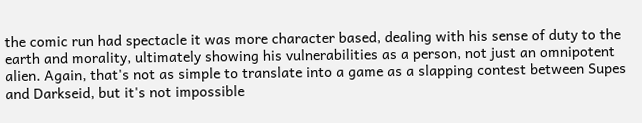the comic run had spectacle it was more character based, dealing with his sense of duty to the earth and morality, ultimately showing his vulnerabilities as a person, not just an omnipotent alien. Again, that's not as simple to translate into a game as a slapping contest between Supes and Darkseid, but it's not impossible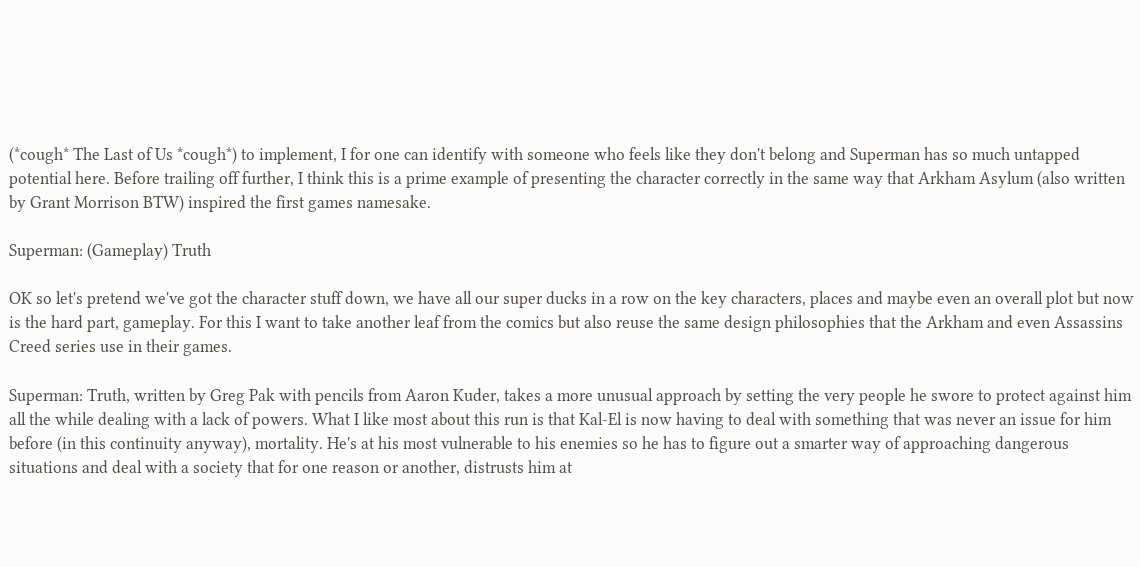(*cough* The Last of Us *cough*) to implement, I for one can identify with someone who feels like they don't belong and Superman has so much untapped potential here. Before trailing off further, I think this is a prime example of presenting the character correctly in the same way that Arkham Asylum (also written by Grant Morrison BTW) inspired the first games namesake.

Superman: (Gameplay) Truth

OK so let's pretend we've got the character stuff down, we have all our super ducks in a row on the key characters, places and maybe even an overall plot but now is the hard part, gameplay. For this I want to take another leaf from the comics but also reuse the same design philosophies that the Arkham and even Assassins Creed series use in their games.

Superman: Truth, written by Greg Pak with pencils from Aaron Kuder, takes a more unusual approach by setting the very people he swore to protect against him all the while dealing with a lack of powers. What I like most about this run is that Kal-El is now having to deal with something that was never an issue for him before (in this continuity anyway), mortality. He's at his most vulnerable to his enemies so he has to figure out a smarter way of approaching dangerous situations and deal with a society that for one reason or another, distrusts him at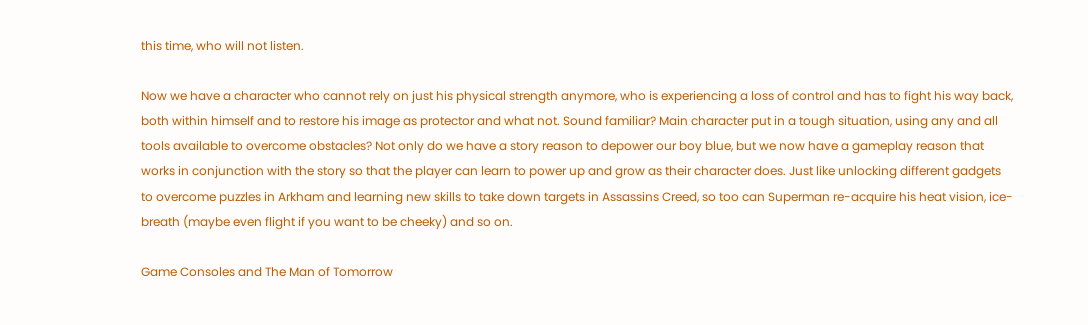this time, who will not listen.

Now we have a character who cannot rely on just his physical strength anymore, who is experiencing a loss of control and has to fight his way back, both within himself and to restore his image as protector and what not. Sound familiar? Main character put in a tough situation, using any and all tools available to overcome obstacles? Not only do we have a story reason to depower our boy blue, but we now have a gameplay reason that works in conjunction with the story so that the player can learn to power up and grow as their character does. Just like unlocking different gadgets to overcome puzzles in Arkham and learning new skills to take down targets in Assassins Creed, so too can Superman re-acquire his heat vision, ice-breath (maybe even flight if you want to be cheeky) and so on.

Game Consoles and The Man of Tomorrow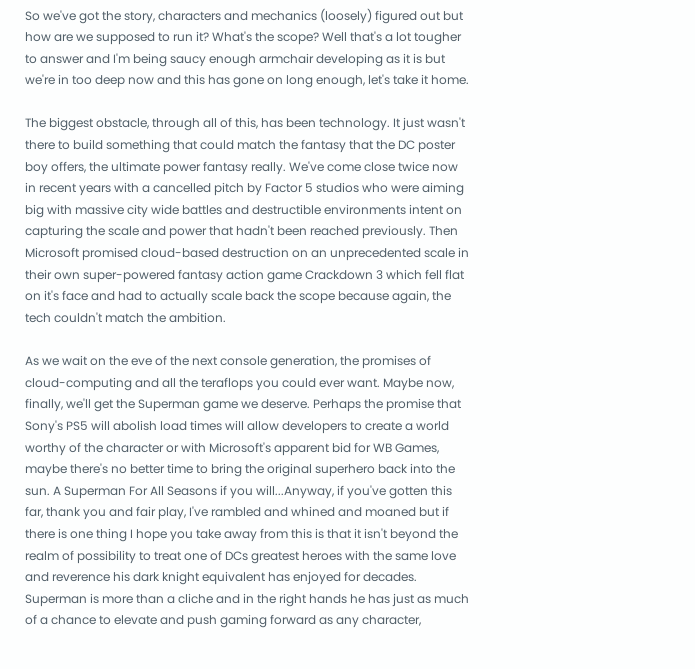So we've got the story, characters and mechanics (loosely) figured out but how are we supposed to run it? What's the scope? Well that's a lot tougher to answer and I'm being saucy enough armchair developing as it is but we're in too deep now and this has gone on long enough, let's take it home.

The biggest obstacle, through all of this, has been technology. It just wasn't there to build something that could match the fantasy that the DC poster boy offers, the ultimate power fantasy really. We've come close twice now in recent years with a cancelled pitch by Factor 5 studios who were aiming big with massive city wide battles and destructible environments intent on capturing the scale and power that hadn't been reached previously. Then Microsoft promised cloud-based destruction on an unprecedented scale in their own super-powered fantasy action game Crackdown 3 which fell flat on it's face and had to actually scale back the scope because again, the tech couldn't match the ambition.

As we wait on the eve of the next console generation, the promises of cloud-computing and all the teraflops you could ever want. Maybe now, finally, we'll get the Superman game we deserve. Perhaps the promise that Sony's PS5 will abolish load times will allow developers to create a world worthy of the character or with Microsoft's apparent bid for WB Games, maybe there's no better time to bring the original superhero back into the sun. A Superman For All Seasons if you will...Anyway, if you've gotten this far, thank you and fair play, I've rambled and whined and moaned but if there is one thing I hope you take away from this is that it isn't beyond the realm of possibility to treat one of DCs greatest heroes with the same love and reverence his dark knight equivalent has enjoyed for decades. Superman is more than a cliche and in the right hands he has just as much of a chance to elevate and push gaming forward as any character,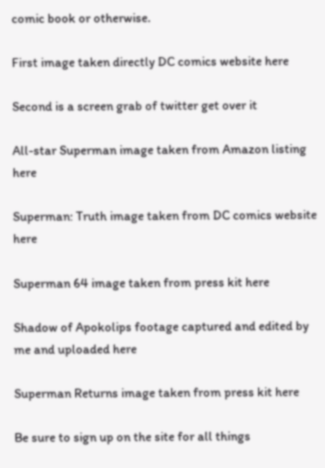comic book or otherwise.

First image taken directly DC comics website here

Second is a screen grab of twitter get over it

All-star Superman image taken from Amazon listing here

Superman: Truth image taken from DC comics website here

Superman 64 image taken from press kit here

Shadow of Apokolips footage captured and edited by me and uploaded here

Superman Returns image taken from press kit here

Be sure to sign up on the site for all things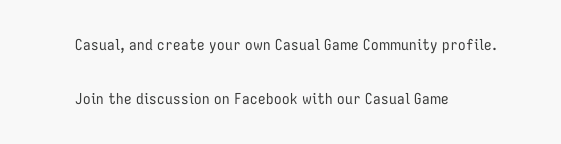Casual, and create your own Casual Game Community profile.

Join the discussion on Facebook with our Casual Game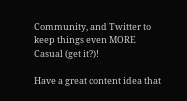Community, and Twitter to keep things even MORE Casual (get it?)!

Have a great content idea that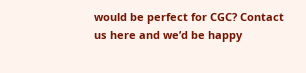would be perfect for CGC? Contact us here and we’d be happy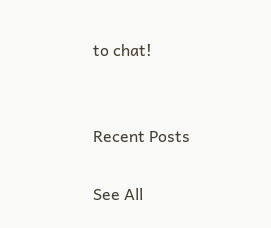to chat!


Recent Posts

See All